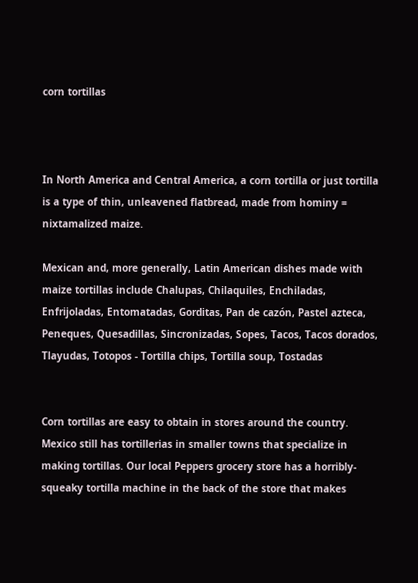corn tortillas



In North America and Central America, a corn tortilla or just tortilla is a type of thin, unleavened flatbread, made from hominy = nixtamalized maize.

Mexican and, more generally, Latin American dishes made with maize tortillas include Chalupas, Chilaquiles, Enchiladas, Enfrijoladas, Entomatadas, Gorditas, Pan de cazón, Pastel azteca, Peneques, Quesadillas, Sincronizadas, Sopes, Tacos, Tacos dorados, Tlayudas, Totopos - Tortilla chips, Tortilla soup, Tostadas


Corn tortillas are easy to obtain in stores around the country. Mexico still has tortillerias in smaller towns that specialize in making tortillas. Our local Peppers grocery store has a horribly-squeaky tortilla machine in the back of the store that makes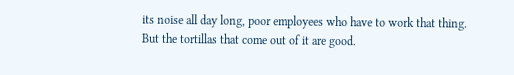its noise all day long, poor employees who have to work that thing. But the tortillas that come out of it are good.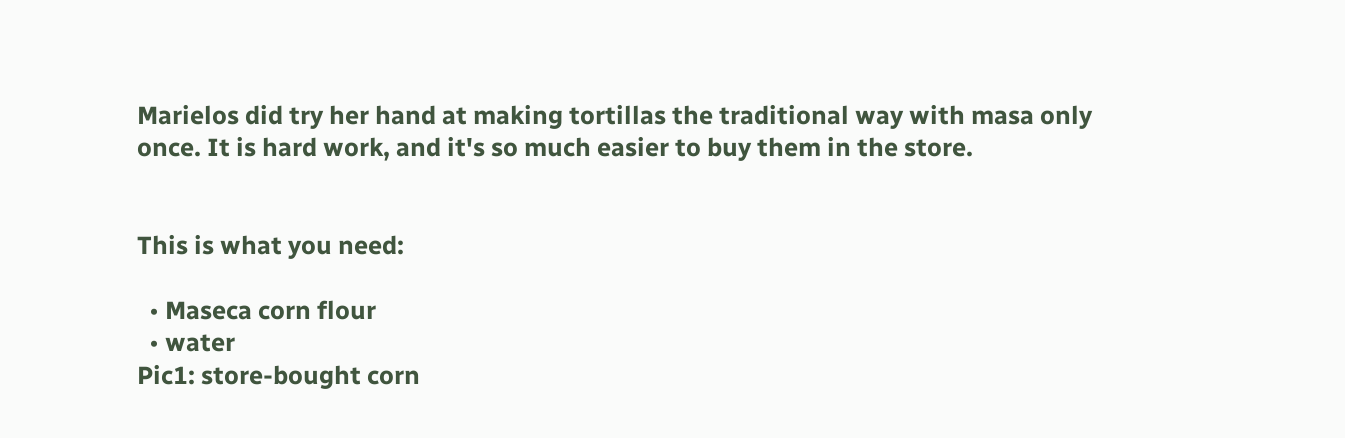Marielos did try her hand at making tortillas the traditional way with masa only once. It is hard work, and it's so much easier to buy them in the store.


This is what you need:

  • Maseca corn flour
  • water
Pic1: store-bought corn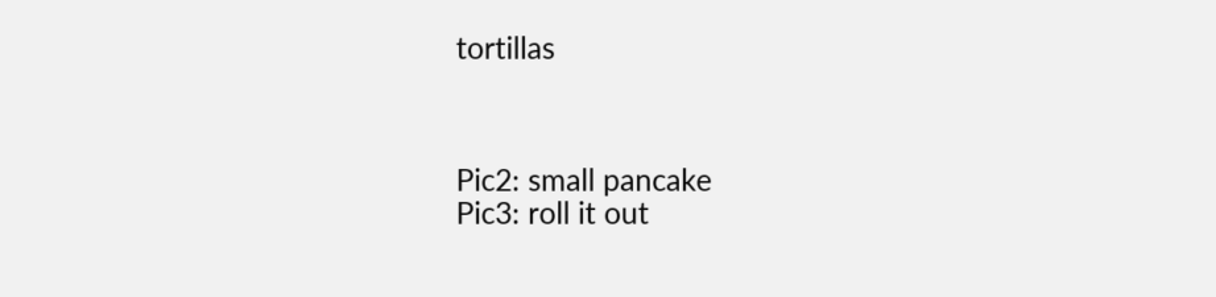tortillas



Pic2: small pancake
Pic3: roll it out